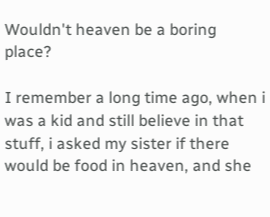Wouldn't heaven be a boring place?

I remember a long time ago, when i was a kid and still believe in that stuff, i asked my sister if there would be food in heaven, and she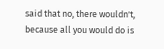said that no, there wouldn't, because all you would do is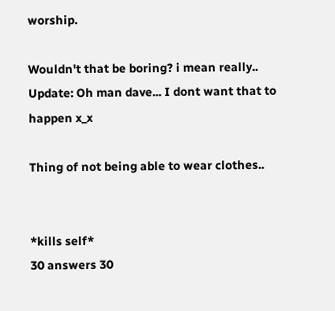worship.

Wouldn't that be boring? i mean really..
Update: Oh man dave... I dont want that to happen x_x

Thing of not being able to wear clothes..


*kills self*
30 answers 30